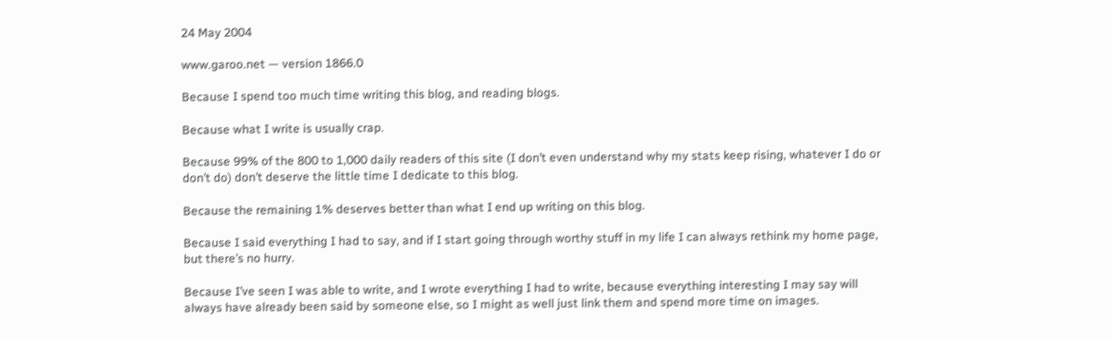24 May 2004

www.garoo.net — version 1866.0

Because I spend too much time writing this blog, and reading blogs.

Because what I write is usually crap.

Because 99% of the 800 to 1,000 daily readers of this site (I don’t even understand why my stats keep rising, whatever I do or don’t do) don’t deserve the little time I dedicate to this blog.

Because the remaining 1% deserves better than what I end up writing on this blog.

Because I said everything I had to say, and if I start going through worthy stuff in my life I can always rethink my home page, but there’s no hurry.

Because I’ve seen I was able to write, and I wrote everything I had to write, because everything interesting I may say will always have already been said by someone else, so I might as well just link them and spend more time on images.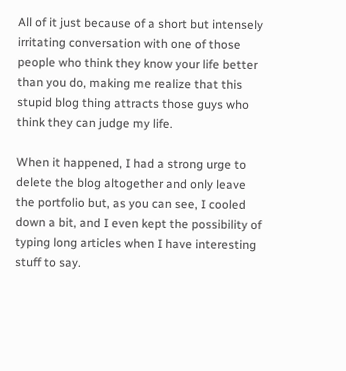All of it just because of a short but intensely irritating conversation with one of those people who think they know your life better than you do, making me realize that this stupid blog thing attracts those guys who think they can judge my life.

When it happened, I had a strong urge to delete the blog altogether and only leave the portfolio but, as you can see, I cooled down a bit, and I even kept the possibility of typing long articles when I have interesting stuff to say.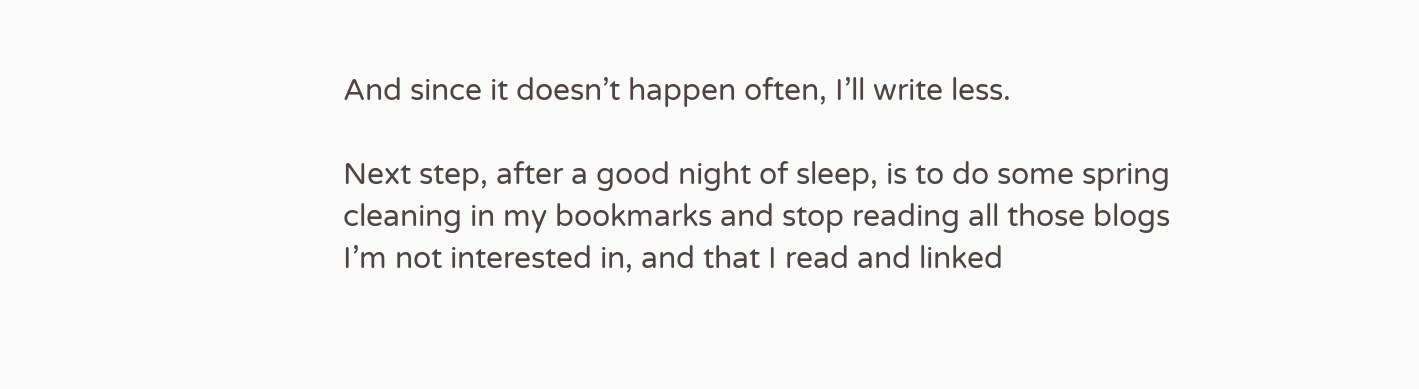And since it doesn’t happen often, I’ll write less.

Next step, after a good night of sleep, is to do some spring cleaning in my bookmarks and stop reading all those blogs I’m not interested in, and that I read and linked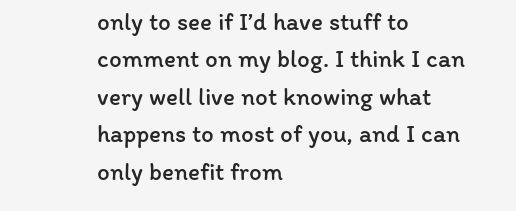only to see if I’d have stuff to comment on my blog. I think I can very well live not knowing what happens to most of you, and I can only benefit from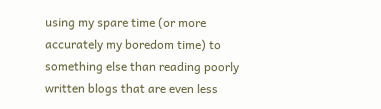using my spare time (or more accurately my boredom time) to something else than reading poorly written blogs that are even less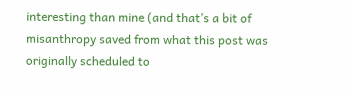interesting than mine (and that’s a bit of misanthropy saved from what this post was originally scheduled to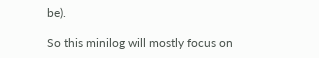be).

So this minilog will mostly focus on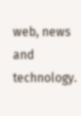web, news and technology.